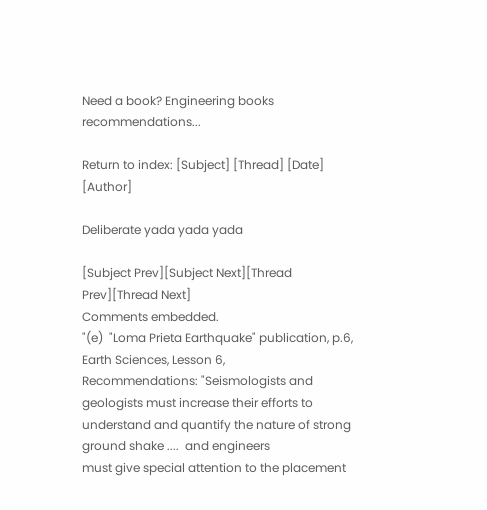Need a book? Engineering books recommendations...

Return to index: [Subject] [Thread] [Date] [Author]

Deliberate yada yada yada

[Subject Prev][Subject Next][Thread Prev][Thread Next]
Comments embedded.
"(e)  "Loma Prieta Earthquake" publication, p.6, Earth Sciences, Lesson 6,
Recommendations: "Seismologists and geologists must increase their efforts to
understand and quantify the nature of strong ground shake ....  and engineers
must give special attention to the placement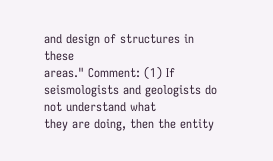and design of structures in these
areas." Comment: (1) If seismologists and geologists do not understand what
they are doing, then the entity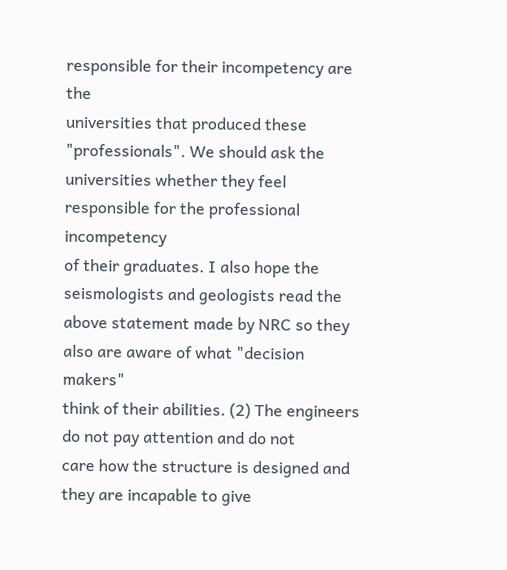responsible for their incompetency are the
universities that produced these "professionals". We should ask the
universities whether they feel responsible for the professional incompetency
of their graduates. I also hope the seismologists and geologists read the
above statement made by NRC so they also are aware of what "decision makers"
think of their abilities. (2) The engineers do not pay attention and do not
care how the structure is designed and they are incapable to give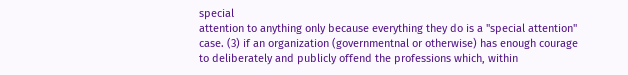special
attention to anything only because everything they do is a "special attention"
case. (3) if an organization (governmentnal or otherwise) has enough courage
to deliberately and publicly offend the professions which, within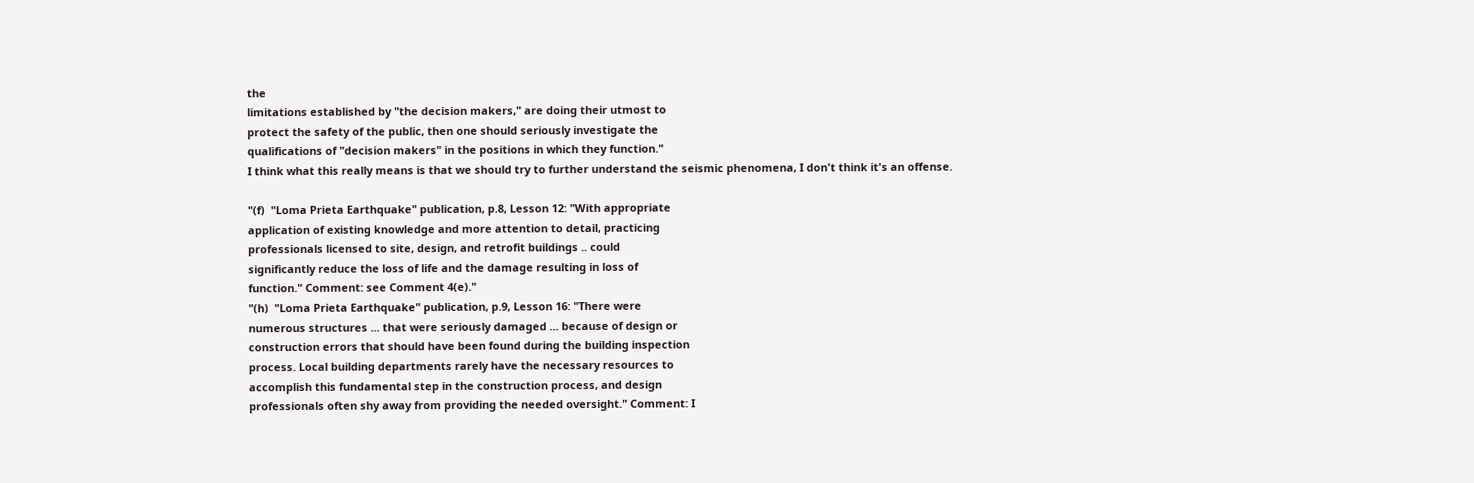the
limitations established by "the decision makers," are doing their utmost to
protect the safety of the public, then one should seriously investigate the
qualifications of "decision makers" in the positions in which they function."
I think what this really means is that we should try to further understand the seismic phenomena, I don't think it's an offense.

"(f)  "Loma Prieta Earthquake" publication, p.8, Lesson 12: "With appropriate
application of existing knowledge and more attention to detail, practicing
professionals licensed to site, design, and retrofit buildings .. could
significantly reduce the loss of life and the damage resulting in loss of
function." Comment: see Comment 4(e)."
"(h)  "Loma Prieta Earthquake" publication, p.9, Lesson 16: "There were
numerous structures ... that were seriously damaged ... because of design or
construction errors that should have been found during the building inspection
process. Local building departments rarely have the necessary resources to
accomplish this fundamental step in the construction process, and design
professionals often shy away from providing the needed oversight." Comment: I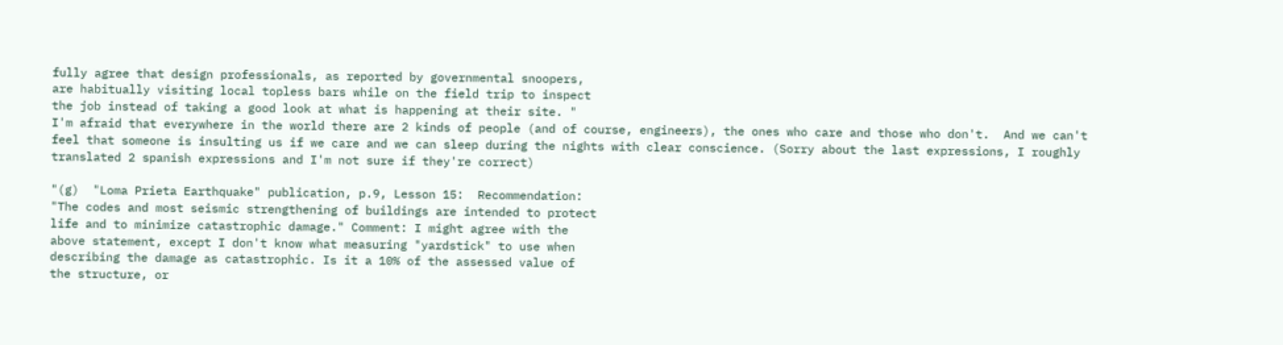fully agree that design professionals, as reported by governmental snoopers,
are habitually visiting local topless bars while on the field trip to inspect
the job instead of taking a good look at what is happening at their site. "
I'm afraid that everywhere in the world there are 2 kinds of people (and of course, engineers), the ones who care and those who don't.  And we can't feel that someone is insulting us if we care and we can sleep during the nights with clear conscience. (Sorry about the last expressions, I roughly translated 2 spanish expressions and I'm not sure if they're correct)

"(g)  "Loma Prieta Earthquake" publication, p.9, Lesson 15:  Recommendation:
"The codes and most seismic strengthening of buildings are intended to protect
life and to minimize catastrophic damage." Comment: I might agree with the
above statement, except I don't know what measuring "yardstick" to use when
describing the damage as catastrophic. Is it a 10% of the assessed value of
the structure, or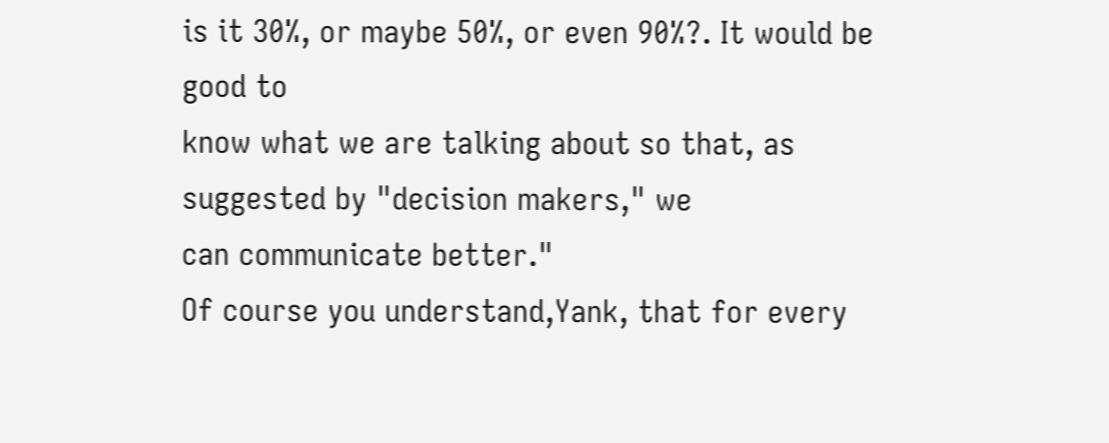is it 30%, or maybe 50%, or even 90%?. It would be good to
know what we are talking about so that, as suggested by "decision makers," we
can communicate better."
Of course you understand,Yank, that for every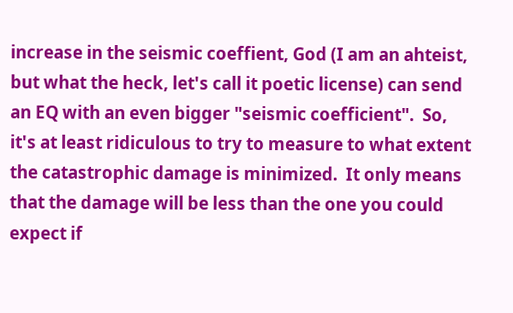increase in the seismic coeffient, God (I am an ahteist, but what the heck, let's call it poetic license) can send an EQ with an even bigger "seismic coefficient".  So, it's at least ridiculous to try to measure to what extent the catastrophic damage is minimized.  It only means that the damage will be less than the one you could expect if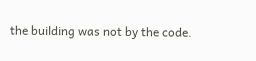the building was not by the code.